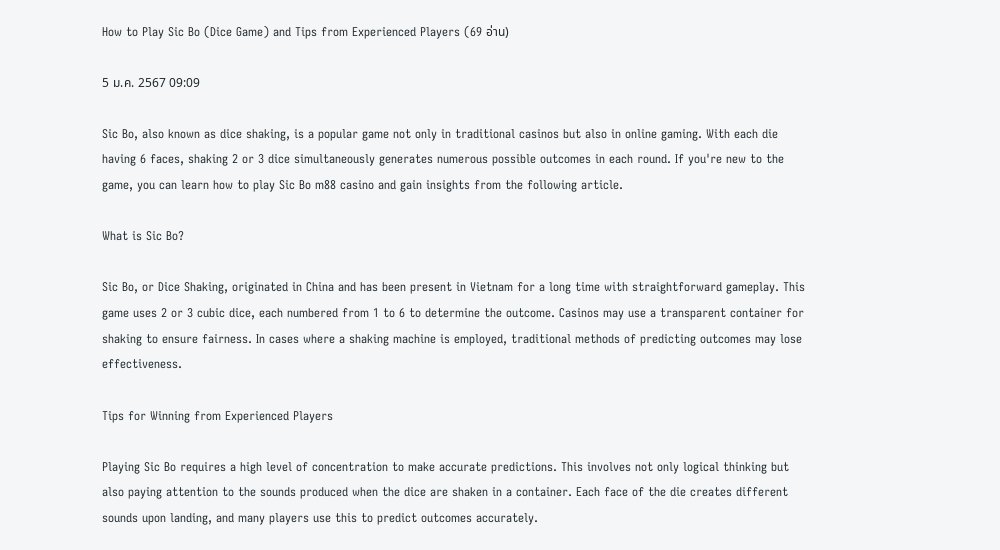How to Play Sic Bo (Dice Game) and Tips from Experienced Players (69 อ่าน)

5 ม.ค. 2567 09:09

Sic Bo, also known as dice shaking, is a popular game not only in traditional casinos but also in online gaming. With each die having 6 faces, shaking 2 or 3 dice simultaneously generates numerous possible outcomes in each round. If you're new to the game, you can learn how to play Sic Bo m88 casino and gain insights from the following article.

What is Sic Bo?

Sic Bo, or Dice Shaking, originated in China and has been present in Vietnam for a long time with straightforward gameplay. This game uses 2 or 3 cubic dice, each numbered from 1 to 6 to determine the outcome. Casinos may use a transparent container for shaking to ensure fairness. In cases where a shaking machine is employed, traditional methods of predicting outcomes may lose effectiveness.

Tips for Winning from Experienced Players

Playing Sic Bo requires a high level of concentration to make accurate predictions. This involves not only logical thinking but also paying attention to the sounds produced when the dice are shaken in a container. Each face of the die creates different sounds upon landing, and many players use this to predict outcomes accurately.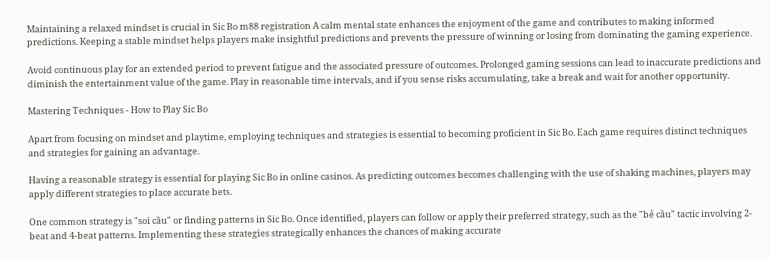Maintaining a relaxed mindset is crucial in Sic Bo m88 registration A calm mental state enhances the enjoyment of the game and contributes to making informed predictions. Keeping a stable mindset helps players make insightful predictions and prevents the pressure of winning or losing from dominating the gaming experience.

Avoid continuous play for an extended period to prevent fatigue and the associated pressure of outcomes. Prolonged gaming sessions can lead to inaccurate predictions and diminish the entertainment value of the game. Play in reasonable time intervals, and if you sense risks accumulating, take a break and wait for another opportunity.

Mastering Techniques - How to Play Sic Bo

Apart from focusing on mindset and playtime, employing techniques and strategies is essential to becoming proficient in Sic Bo. Each game requires distinct techniques and strategies for gaining an advantage.

Having a reasonable strategy is essential for playing Sic Bo in online casinos. As predicting outcomes becomes challenging with the use of shaking machines, players may apply different strategies to place accurate bets.

One common strategy is "soi cầu" or finding patterns in Sic Bo. Once identified, players can follow or apply their preferred strategy, such as the "bẻ cầu" tactic involving 2-beat and 4-beat patterns. Implementing these strategies strategically enhances the chances of making accurate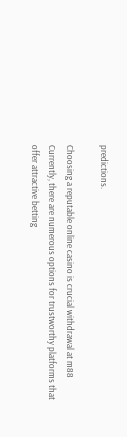predictions.

Choosing a reputable online casino is crucial withdrawal at m88 Currently, there are numerous options for trustworthy platforms that offer attractive betting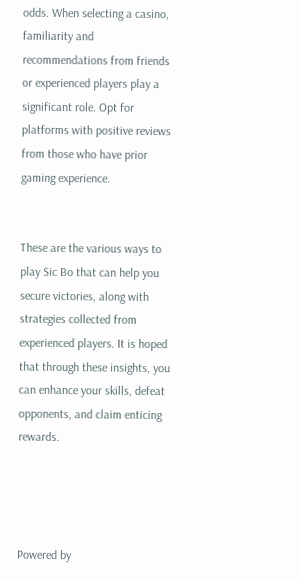odds. When selecting a casino, familiarity and recommendations from friends or experienced players play a significant role. Opt for platforms with positive reviews from those who have prior gaming experience.


These are the various ways to play Sic Bo that can help you secure victories, along with strategies collected from experienced players. It is hoped that through these insights, you can enhance your skills, defeat opponents, and claim enticing rewards.




Powered by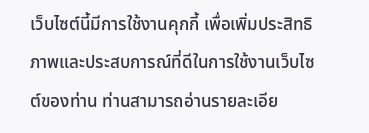เว็บไซต์นี้มีการใช้งานคุกกี้ เพื่อเพิ่มประสิทธิภาพและประสบการณ์ที่ดีในการใช้งานเว็บไซต์ของท่าน ท่านสามารถอ่านรายละเอีย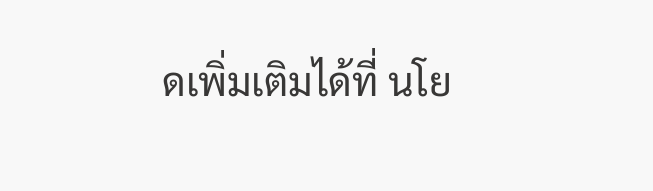ดเพิ่มเติมได้ที่ นโย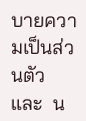บายความเป็นส่วนตัว  และ  น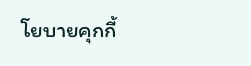โยบายคุกกี้